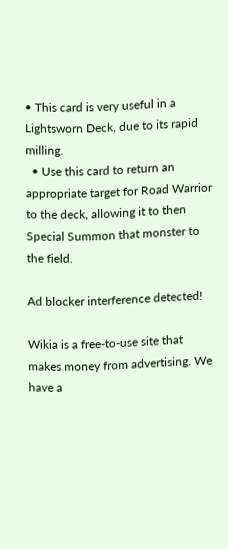• This card is very useful in a Lightsworn Deck, due to its rapid milling.
  • Use this card to return an appropriate target for Road Warrior to the deck, allowing it to then Special Summon that monster to the field.

Ad blocker interference detected!

Wikia is a free-to-use site that makes money from advertising. We have a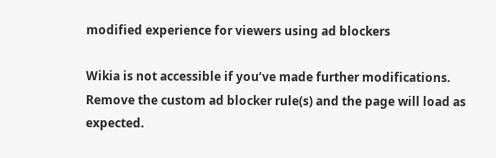modified experience for viewers using ad blockers

Wikia is not accessible if you’ve made further modifications. Remove the custom ad blocker rule(s) and the page will load as expected.